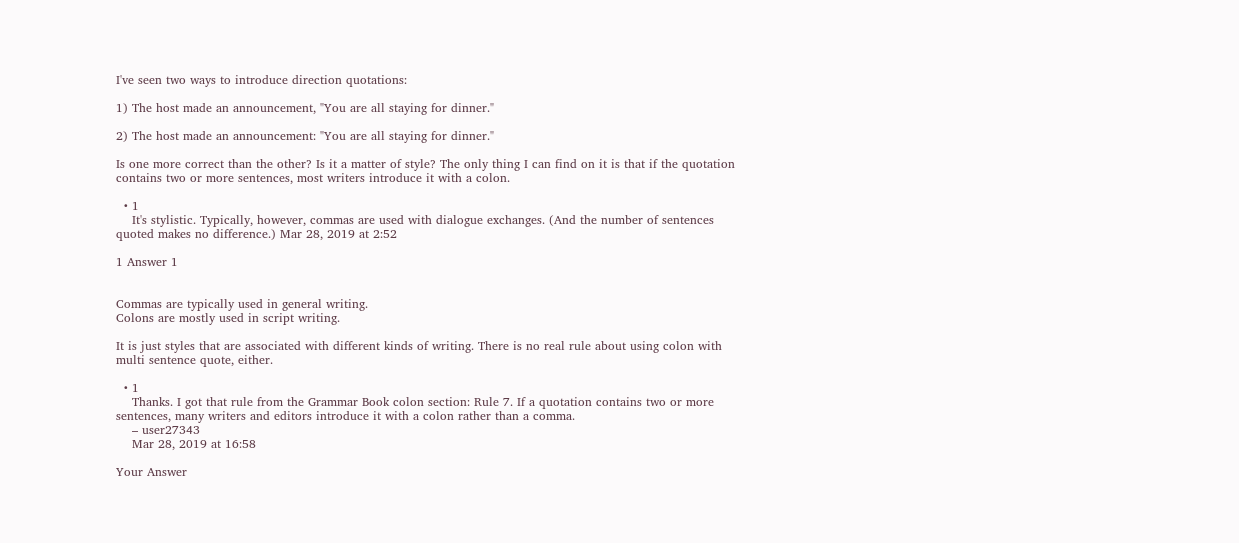I've seen two ways to introduce direction quotations:

1) The host made an announcement, "You are all staying for dinner."

2) The host made an announcement: "You are all staying for dinner."

Is one more correct than the other? Is it a matter of style? The only thing I can find on it is that if the quotation contains two or more sentences, most writers introduce it with a colon.

  • 1
    It's stylistic. Typically, however, commas are used with dialogue exchanges. (And the number of sentences quoted makes no difference.) Mar 28, 2019 at 2:52

1 Answer 1


Commas are typically used in general writing.
Colons are mostly used in script writing.

It is just styles that are associated with different kinds of writing. There is no real rule about using colon with multi sentence quote, either.

  • 1
    Thanks. I got that rule from the Grammar Book colon section: Rule 7. If a quotation contains two or more sentences, many writers and editors introduce it with a colon rather than a comma.
    – user27343
    Mar 28, 2019 at 16:58

Your Answer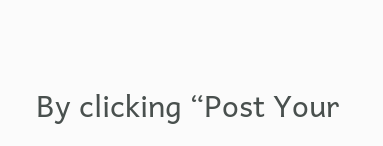By clicking “Post Your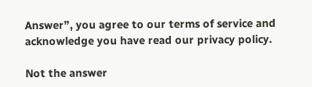Answer”, you agree to our terms of service and acknowledge you have read our privacy policy.

Not the answer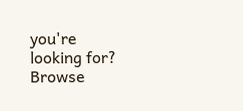you're looking for? Browse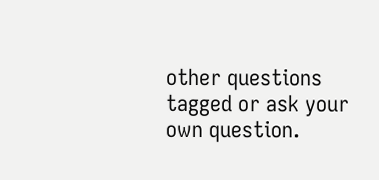other questions tagged or ask your own question.